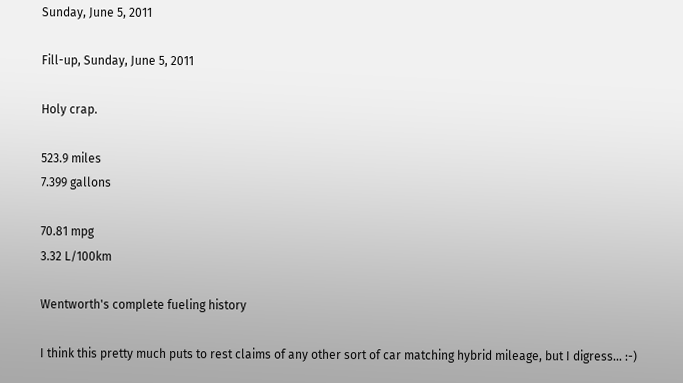Sunday, June 5, 2011

Fill-up, Sunday, June 5, 2011

Holy crap.

523.9 miles
7.399 gallons

70.81 mpg
3.32 L/100km

Wentworth's complete fueling history

I think this pretty much puts to rest claims of any other sort of car matching hybrid mileage, but I digress... :-)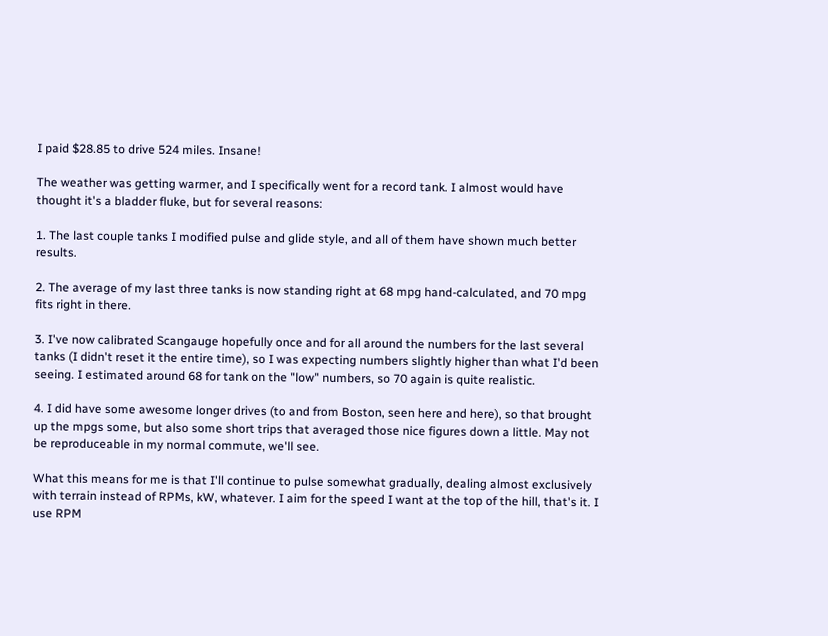I paid $28.85 to drive 524 miles. Insane!

The weather was getting warmer, and I specifically went for a record tank. I almost would have thought it's a bladder fluke, but for several reasons:

1. The last couple tanks I modified pulse and glide style, and all of them have shown much better results.

2. The average of my last three tanks is now standing right at 68 mpg hand-calculated, and 70 mpg fits right in there.

3. I've now calibrated Scangauge hopefully once and for all around the numbers for the last several tanks (I didn't reset it the entire time), so I was expecting numbers slightly higher than what I'd been seeing. I estimated around 68 for tank on the "low" numbers, so 70 again is quite realistic.

4. I did have some awesome longer drives (to and from Boston, seen here and here), so that brought up the mpgs some, but also some short trips that averaged those nice figures down a little. May not be reproduceable in my normal commute, we'll see.

What this means for me is that I'll continue to pulse somewhat gradually, dealing almost exclusively with terrain instead of RPMs, kW, whatever. I aim for the speed I want at the top of the hill, that's it. I use RPM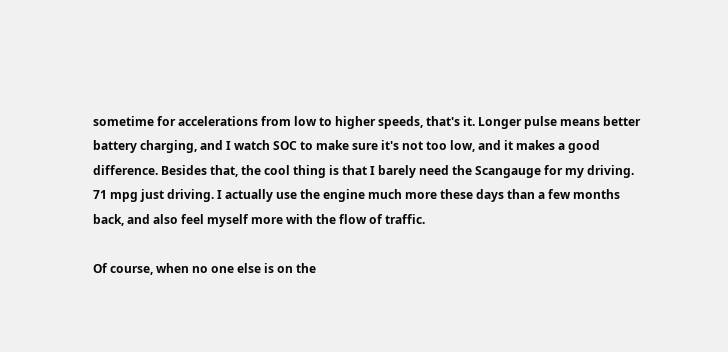sometime for accelerations from low to higher speeds, that's it. Longer pulse means better battery charging, and I watch SOC to make sure it's not too low, and it makes a good difference. Besides that, the cool thing is that I barely need the Scangauge for my driving. 71 mpg just driving. I actually use the engine much more these days than a few months back, and also feel myself more with the flow of traffic.

Of course, when no one else is on the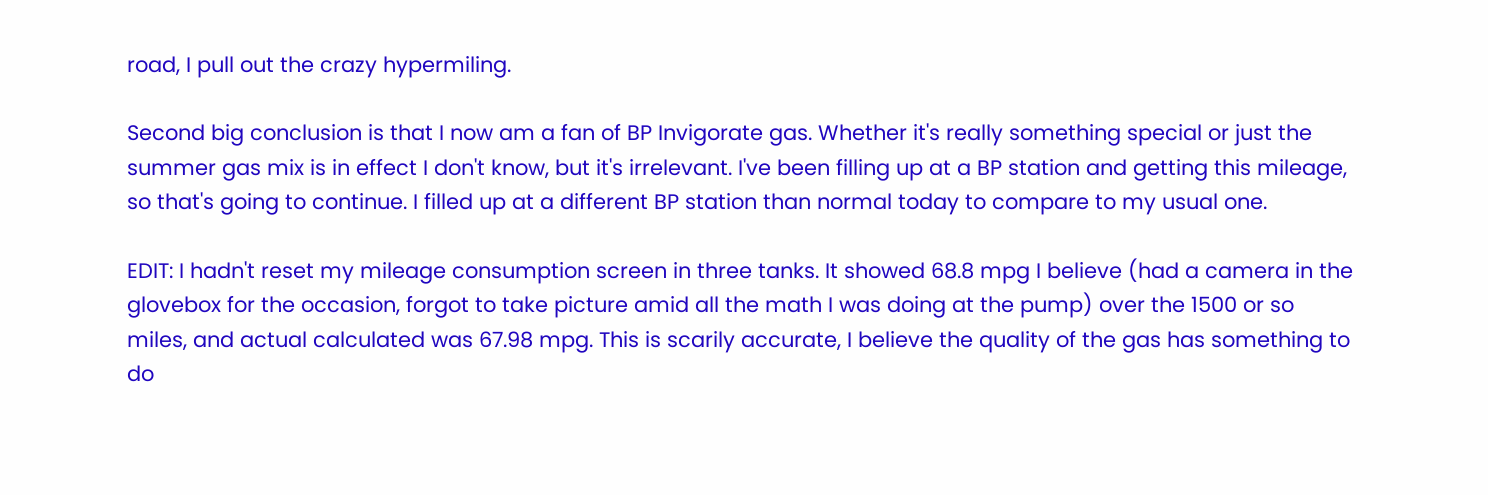road, I pull out the crazy hypermiling.

Second big conclusion is that I now am a fan of BP Invigorate gas. Whether it's really something special or just the summer gas mix is in effect I don't know, but it's irrelevant. I've been filling up at a BP station and getting this mileage, so that's going to continue. I filled up at a different BP station than normal today to compare to my usual one.

EDIT: I hadn't reset my mileage consumption screen in three tanks. It showed 68.8 mpg I believe (had a camera in the glovebox for the occasion, forgot to take picture amid all the math I was doing at the pump) over the 1500 or so miles, and actual calculated was 67.98 mpg. This is scarily accurate, I believe the quality of the gas has something to do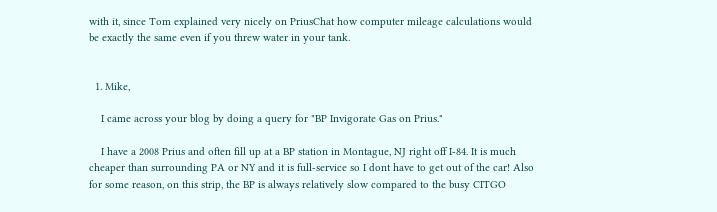with it, since Tom explained very nicely on PriusChat how computer mileage calculations would be exactly the same even if you threw water in your tank.


  1. Mike,

    I came across your blog by doing a query for "BP Invigorate Gas on Prius."

    I have a 2008 Prius and often fill up at a BP station in Montague, NJ right off I-84. It is much cheaper than surrounding PA or NY and it is full-service so I dont have to get out of the car! Also for some reason, on this strip, the BP is always relatively slow compared to the busy CITGO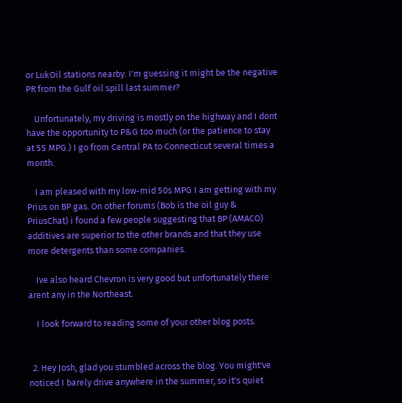or LukOil stations nearby. I'm guessing it might be the negative PR from the Gulf oil spill last summer?

    Unfortunately, my driving is mostly on the highway and I dont have the opportunity to P&G too much (or the patience to stay at 55 MPG.) I go from Central PA to Connecticut several times a month.

    I am pleased with my low-mid 50s MPG I am getting with my Prius on BP gas. On other forums (Bob is the oil guy & PriusChat) i found a few people suggesting that BP (AMACO) additives are superior to the other brands and that they use more detergents than some companies.

    Ive also heard Chevron is very good but unfortunately there arent any in the Northeast.

    I look forward to reading some of your other blog posts.


  2. Hey Josh, glad you stumbled across the blog. You might've noticed I barely drive anywhere in the summer, so it's quiet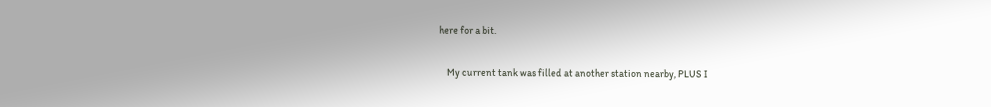here for a bit.

    My current tank was filled at another station nearby, PLUS I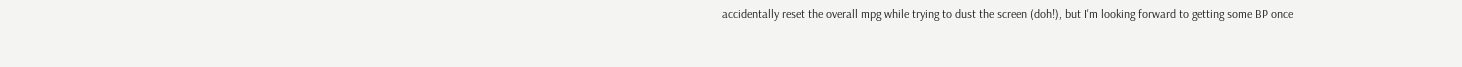accidentally reset the overall mpg while trying to dust the screen (doh!), but I'm looking forward to getting some BP once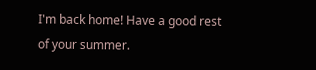I'm back home! Have a good rest of your summer.